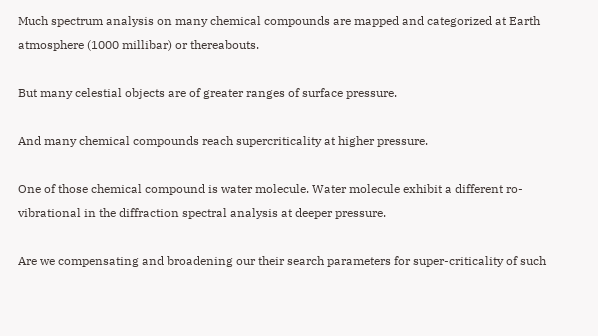Much spectrum analysis on many chemical compounds are mapped and categorized at Earth atmosphere (1000 millibar) or thereabouts.

But many celestial objects are of greater ranges of surface pressure.

And many chemical compounds reach supercriticality at higher pressure.

One of those chemical compound is water molecule. Water molecule exhibit a different ro-vibrational in the diffraction spectral analysis at deeper pressure.

Are we compensating and broadening our their search parameters for super-criticality of such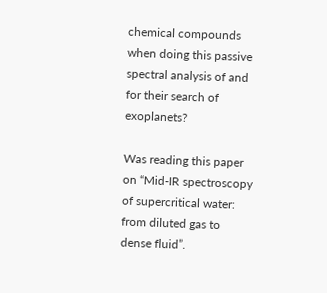chemical compounds when doing this passive spectral analysis of and for their search of exoplanets?

Was reading this paper on “Mid-IR spectroscopy of supercritical water: from diluted gas to dense fluid”.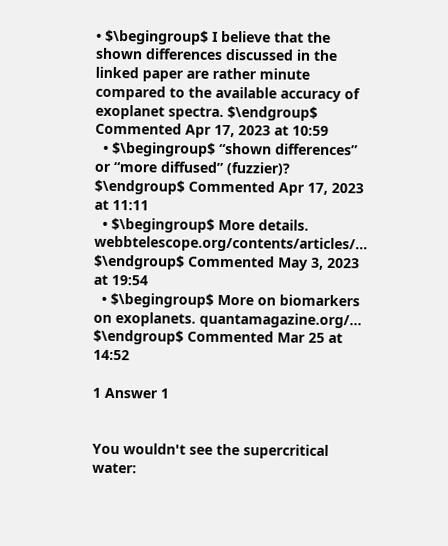• $\begingroup$ I believe that the shown differences discussed in the linked paper are rather minute compared to the available accuracy of exoplanet spectra. $\endgroup$ Commented Apr 17, 2023 at 10:59
  • $\begingroup$ “shown differences” or “more diffused” (fuzzier)? $\endgroup$ Commented Apr 17, 2023 at 11:11
  • $\begingroup$ More details. webbtelescope.org/contents/articles/… $\endgroup$ Commented May 3, 2023 at 19:54
  • $\begingroup$ More on biomarkers on exoplanets. quantamagazine.org/… $\endgroup$ Commented Mar 25 at 14:52

1 Answer 1


You wouldn't see the supercritical water: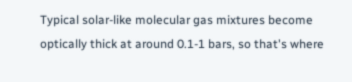Typical solar-like molecular gas mixtures become optically thick at around 0.1-1 bars, so that's where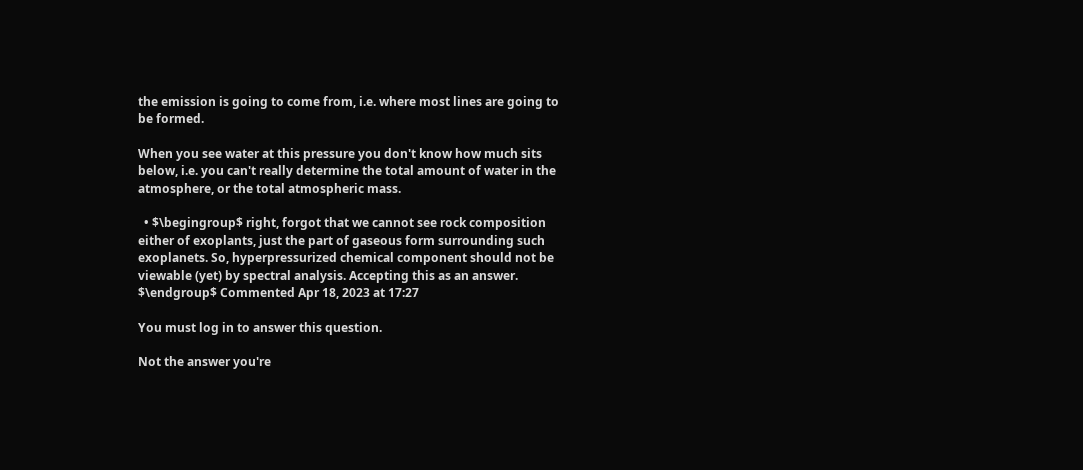the emission is going to come from, i.e. where most lines are going to be formed.

When you see water at this pressure you don't know how much sits below, i.e. you can't really determine the total amount of water in the atmosphere, or the total atmospheric mass.

  • $\begingroup$ right, forgot that we cannot see rock composition either of exoplants, just the part of gaseous form surrounding such exoplanets. So, hyperpressurized chemical component should not be viewable (yet) by spectral analysis. Accepting this as an answer. $\endgroup$ Commented Apr 18, 2023 at 17:27

You must log in to answer this question.

Not the answer you're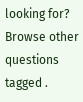looking for? Browse other questions tagged .